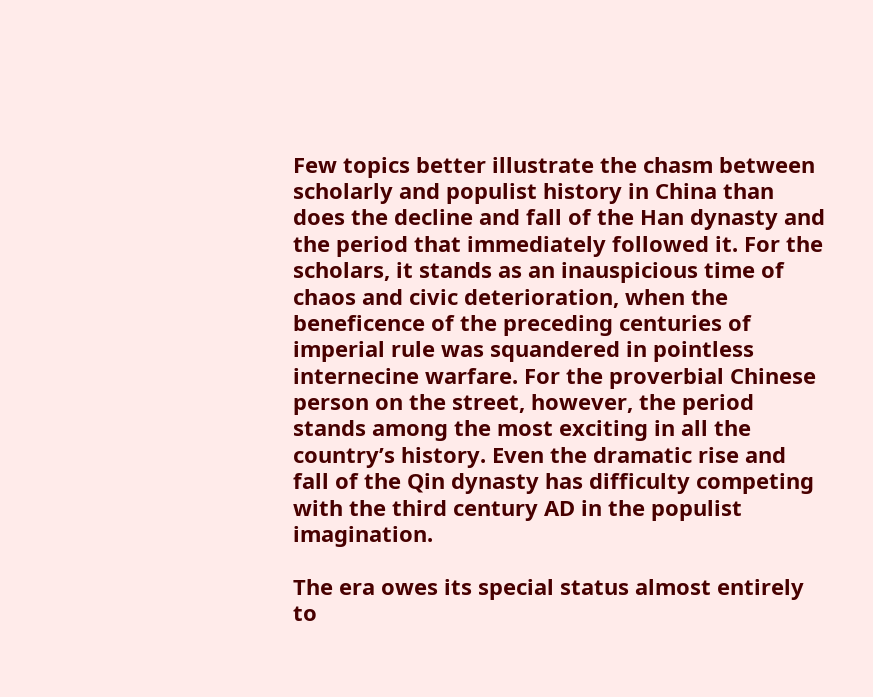Few topics better illustrate the chasm between scholarly and populist history in China than does the decline and fall of the Han dynasty and the period that immediately followed it. For the scholars, it stands as an inauspicious time of chaos and civic deterioration, when the beneficence of the preceding centuries of imperial rule was squandered in pointless internecine warfare. For the proverbial Chinese person on the street, however, the period stands among the most exciting in all the country’s history. Even the dramatic rise and fall of the Qin dynasty has difficulty competing with the third century AD in the populist imagination.

The era owes its special status almost entirely to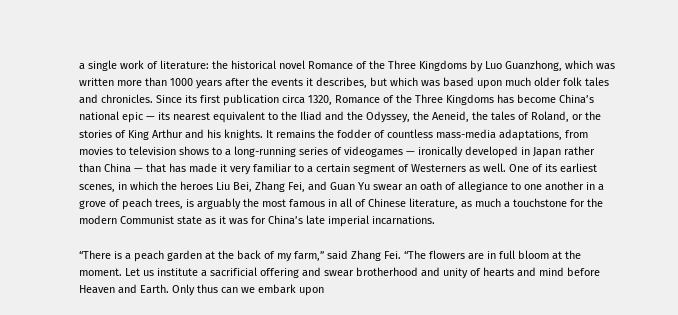a single work of literature: the historical novel Romance of the Three Kingdoms by Luo Guanzhong, which was written more than 1000 years after the events it describes, but which was based upon much older folk tales and chronicles. Since its first publication circa 1320, Romance of the Three Kingdoms has become China’s national epic — its nearest equivalent to the Iliad and the Odyssey, the Aeneid, the tales of Roland, or the stories of King Arthur and his knights. It remains the fodder of countless mass-media adaptations, from movies to television shows to a long-running series of videogames — ironically developed in Japan rather than China — that has made it very familiar to a certain segment of Westerners as well. One of its earliest scenes, in which the heroes Liu Bei, Zhang Fei, and Guan Yu swear an oath of allegiance to one another in a grove of peach trees, is arguably the most famous in all of Chinese literature, as much a touchstone for the modern Communist state as it was for China’s late imperial incarnations.

“There is a peach garden at the back of my farm,” said Zhang Fei. “The flowers are in full bloom at the moment. Let us institute a sacrificial offering and swear brotherhood and unity of hearts and mind before Heaven and Earth. Only thus can we embark upon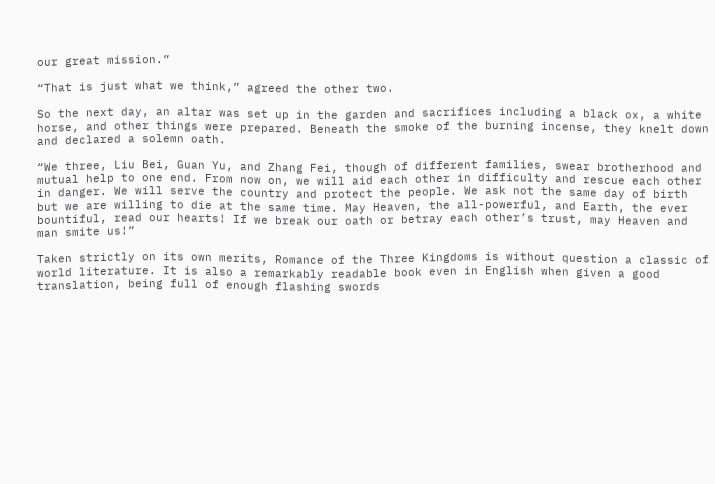our great mission.”

“That is just what we think,” agreed the other two.

So the next day, an altar was set up in the garden and sacrifices including a black ox, a white horse, and other things were prepared. Beneath the smoke of the burning incense, they knelt down and declared a solemn oath.

“We three, Liu Bei, Guan Yu, and Zhang Fei, though of different families, swear brotherhood and mutual help to one end. From now on, we will aid each other in difficulty and rescue each other in danger. We will serve the country and protect the people. We ask not the same day of birth but we are willing to die at the same time. May Heaven, the all-powerful, and Earth, the ever bountiful, read our hearts! If we break our oath or betray each other’s trust, may Heaven and man smite us!”

Taken strictly on its own merits, Romance of the Three Kingdoms is without question a classic of world literature. It is also a remarkably readable book even in English when given a good translation, being full of enough flashing swords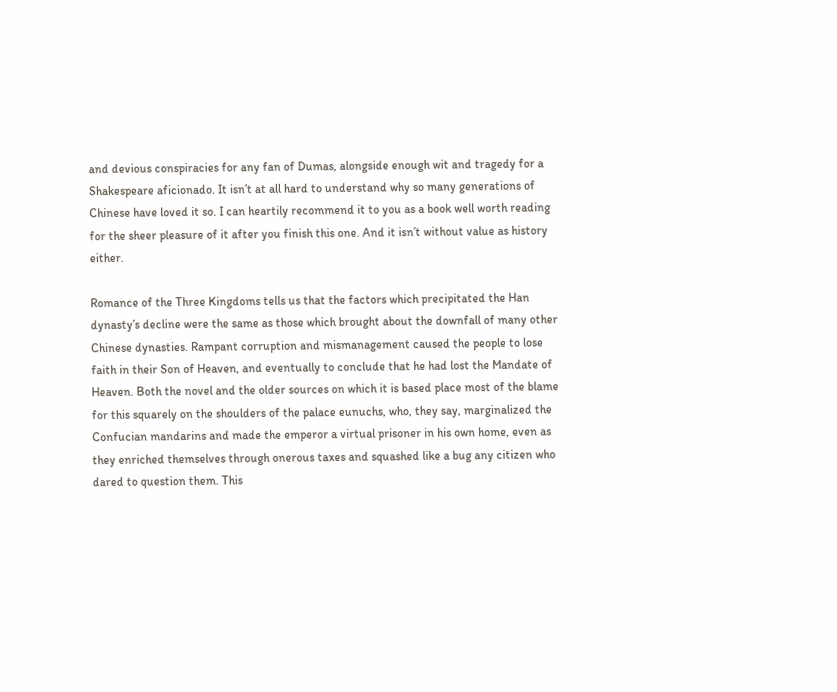and devious conspiracies for any fan of Dumas, alongside enough wit and tragedy for a Shakespeare aficionado. It isn’t at all hard to understand why so many generations of Chinese have loved it so. I can heartily recommend it to you as a book well worth reading for the sheer pleasure of it after you finish this one. And it isn’t without value as history either.

Romance of the Three Kingdoms tells us that the factors which precipitated the Han dynasty’s decline were the same as those which brought about the downfall of many other Chinese dynasties. Rampant corruption and mismanagement caused the people to lose faith in their Son of Heaven, and eventually to conclude that he had lost the Mandate of Heaven. Both the novel and the older sources on which it is based place most of the blame for this squarely on the shoulders of the palace eunuchs, who, they say, marginalized the Confucian mandarins and made the emperor a virtual prisoner in his own home, even as they enriched themselves through onerous taxes and squashed like a bug any citizen who dared to question them. This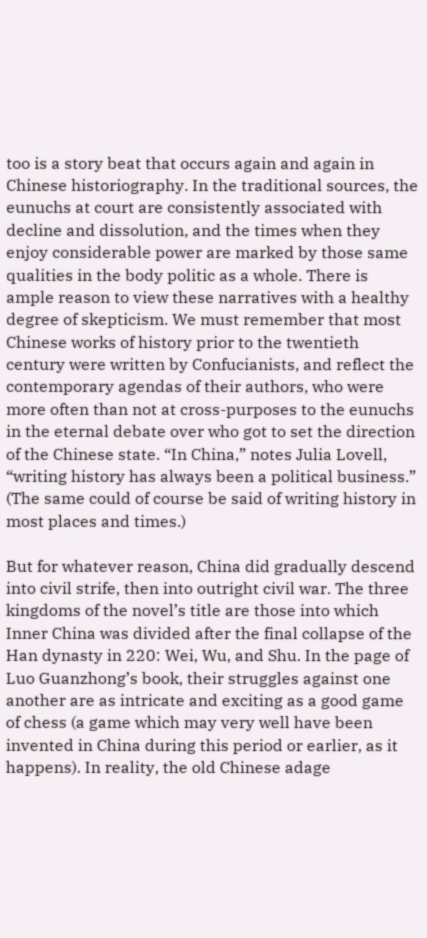too is a story beat that occurs again and again in Chinese historiography. In the traditional sources, the eunuchs at court are consistently associated with decline and dissolution, and the times when they enjoy considerable power are marked by those same qualities in the body politic as a whole. There is ample reason to view these narratives with a healthy degree of skepticism. We must remember that most Chinese works of history prior to the twentieth century were written by Confucianists, and reflect the contemporary agendas of their authors, who were more often than not at cross-purposes to the eunuchs in the eternal debate over who got to set the direction of the Chinese state. “In China,” notes Julia Lovell, “writing history has always been a political business.” (The same could of course be said of writing history in most places and times.)

But for whatever reason, China did gradually descend into civil strife, then into outright civil war. The three kingdoms of the novel’s title are those into which Inner China was divided after the final collapse of the Han dynasty in 220: Wei, Wu, and Shu. In the page of Luo Guanzhong’s book, their struggles against one another are as intricate and exciting as a good game of chess (a game which may very well have been invented in China during this period or earlier, as it happens). In reality, the old Chinese adage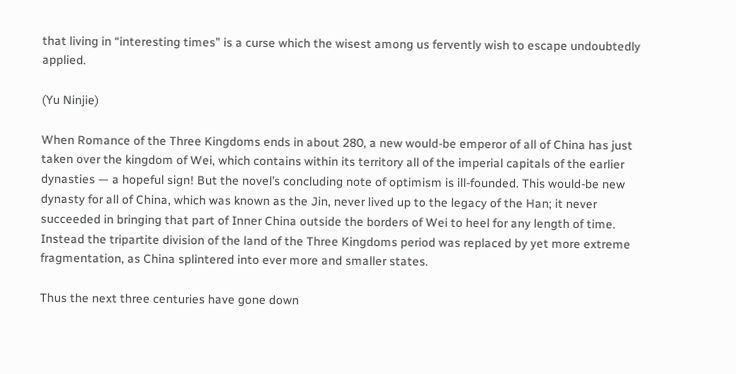that living in “interesting times” is a curse which the wisest among us fervently wish to escape undoubtedly applied.

(Yu Ninjie)

When Romance of the Three Kingdoms ends in about 280, a new would-be emperor of all of China has just taken over the kingdom of Wei, which contains within its territory all of the imperial capitals of the earlier dynasties — a hopeful sign! But the novel’s concluding note of optimism is ill-founded. This would-be new dynasty for all of China, which was known as the Jin, never lived up to the legacy of the Han; it never succeeded in bringing that part of Inner China outside the borders of Wei to heel for any length of time. Instead the tripartite division of the land of the Three Kingdoms period was replaced by yet more extreme fragmentation, as China splintered into ever more and smaller states.

Thus the next three centuries have gone down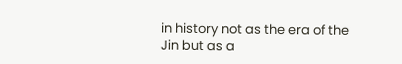in history not as the era of the Jin but as a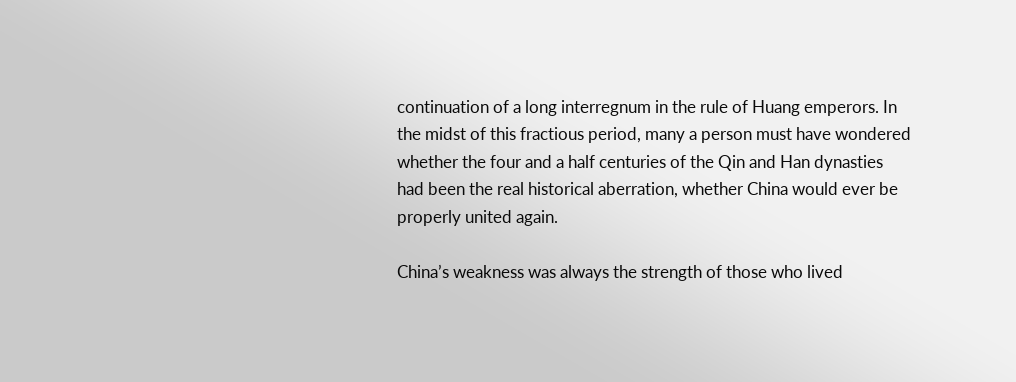continuation of a long interregnum in the rule of Huang emperors. In the midst of this fractious period, many a person must have wondered whether the four and a half centuries of the Qin and Han dynasties had been the real historical aberration, whether China would ever be properly united again.

China’s weakness was always the strength of those who lived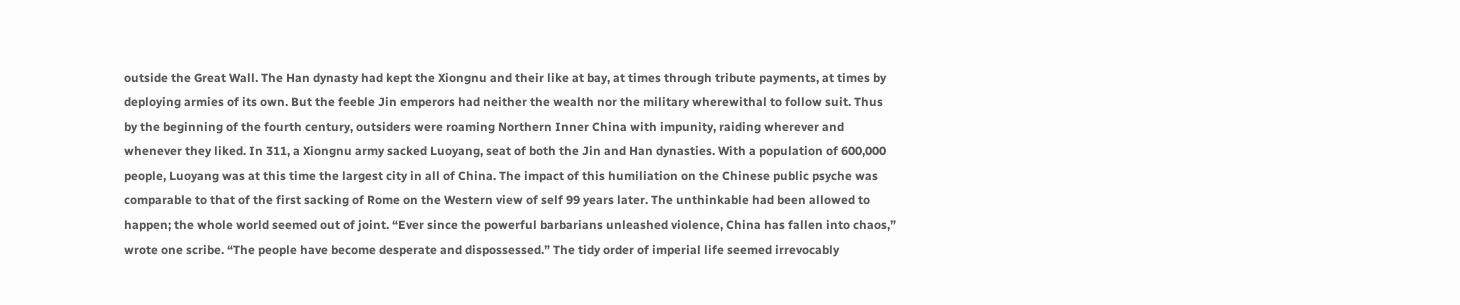outside the Great Wall. The Han dynasty had kept the Xiongnu and their like at bay, at times through tribute payments, at times by deploying armies of its own. But the feeble Jin emperors had neither the wealth nor the military wherewithal to follow suit. Thus by the beginning of the fourth century, outsiders were roaming Northern Inner China with impunity, raiding wherever and whenever they liked. In 311, a Xiongnu army sacked Luoyang, seat of both the Jin and Han dynasties. With a population of 600,000 people, Luoyang was at this time the largest city in all of China. The impact of this humiliation on the Chinese public psyche was comparable to that of the first sacking of Rome on the Western view of self 99 years later. The unthinkable had been allowed to happen; the whole world seemed out of joint. “Ever since the powerful barbarians unleashed violence, China has fallen into chaos,” wrote one scribe. “The people have become desperate and dispossessed.” The tidy order of imperial life seemed irrevocably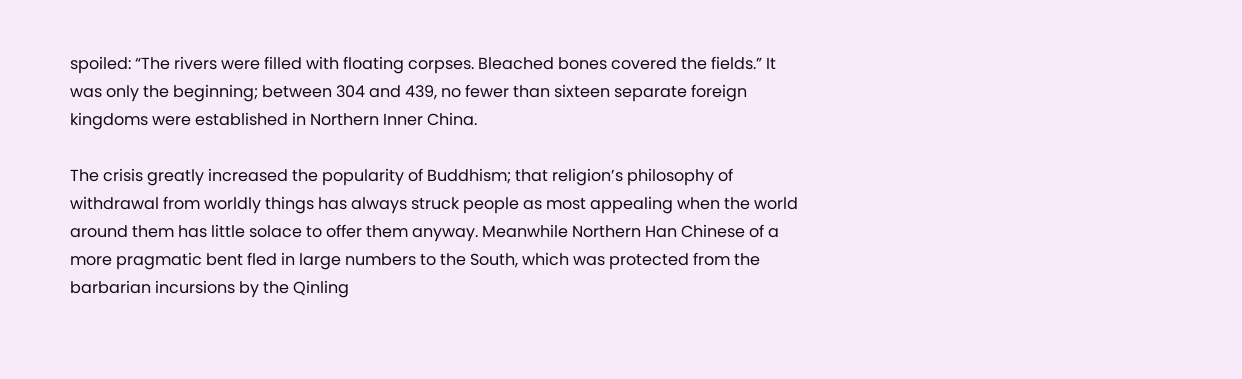spoiled: “The rivers were filled with floating corpses. Bleached bones covered the fields.” It was only the beginning; between 304 and 439, no fewer than sixteen separate foreign kingdoms were established in Northern Inner China.

The crisis greatly increased the popularity of Buddhism; that religion’s philosophy of withdrawal from worldly things has always struck people as most appealing when the world around them has little solace to offer them anyway. Meanwhile Northern Han Chinese of a more pragmatic bent fled in large numbers to the South, which was protected from the barbarian incursions by the Qinling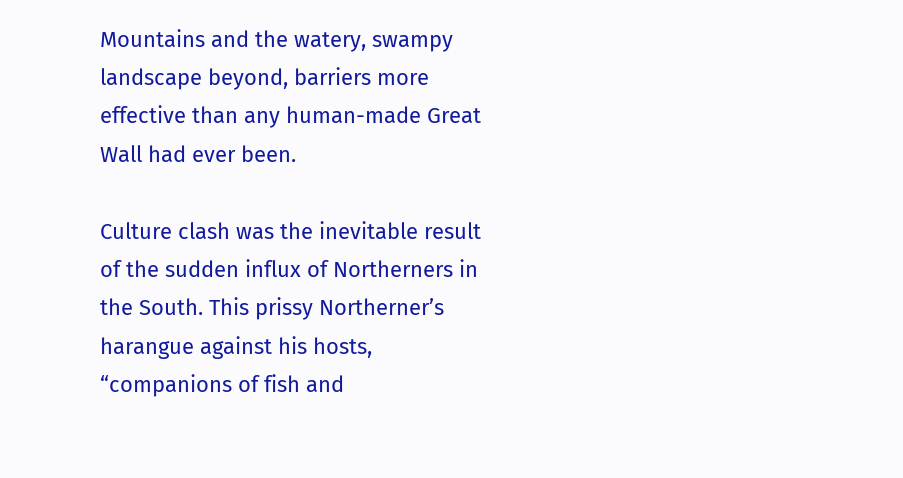Mountains and the watery, swampy landscape beyond, barriers more effective than any human-made Great Wall had ever been.

Culture clash was the inevitable result of the sudden influx of Northerners in the South. This prissy Northerner’s harangue against his hosts, “companions of fish and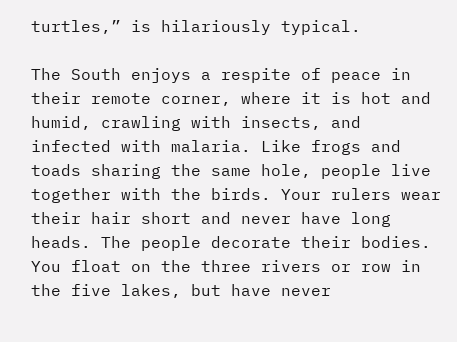turtles,” is hilariously typical.

The South enjoys a respite of peace in their remote corner, where it is hot and humid, crawling with insects, and infected with malaria. Like frogs and toads sharing the same hole, people live together with the birds. Your rulers wear their hair short and never have long heads. The people decorate their bodies. You float on the three rivers or row in the five lakes, but have never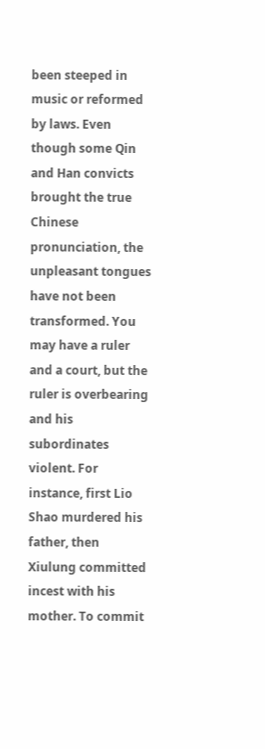been steeped in music or reformed by laws. Even though some Qin and Han convicts brought the true Chinese pronunciation, the unpleasant tongues have not been transformed. You may have a ruler and a court, but the ruler is overbearing and his subordinates violent. For instance, first Lio Shao murdered his father, then Xiulung committed incest with his mother. To commit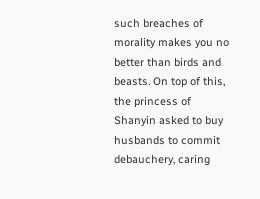such breaches of morality makes you no better than birds and beasts. On top of this, the princess of Shanyin asked to buy husbands to commit debauchery, caring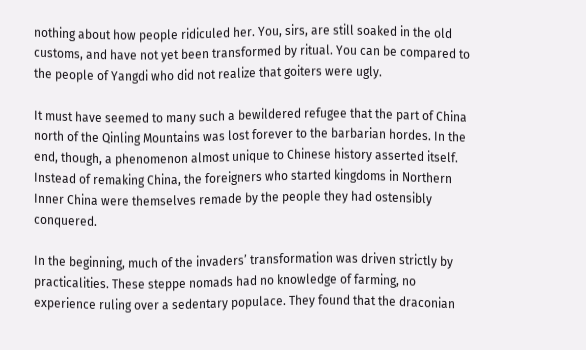nothing about how people ridiculed her. You, sirs, are still soaked in the old customs, and have not yet been transformed by ritual. You can be compared to the people of Yangdi who did not realize that goiters were ugly.

It must have seemed to many such a bewildered refugee that the part of China north of the Qinling Mountains was lost forever to the barbarian hordes. In the end, though, a phenomenon almost unique to Chinese history asserted itself. Instead of remaking China, the foreigners who started kingdoms in Northern Inner China were themselves remade by the people they had ostensibly conquered.

In the beginning, much of the invaders’ transformation was driven strictly by practicalities. These steppe nomads had no knowledge of farming, no experience ruling over a sedentary populace. They found that the draconian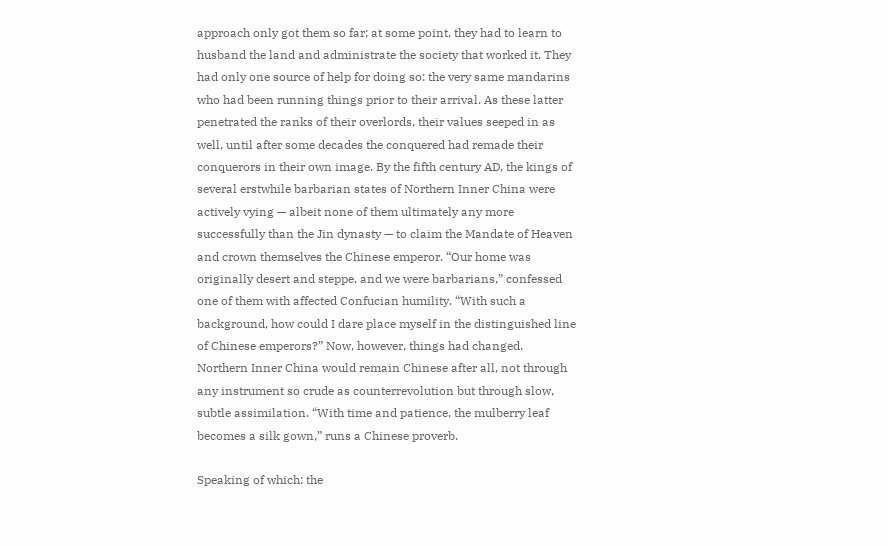approach only got them so far; at some point, they had to learn to husband the land and administrate the society that worked it. They had only one source of help for doing so: the very same mandarins who had been running things prior to their arrival. As these latter penetrated the ranks of their overlords, their values seeped in as well, until after some decades the conquered had remade their conquerors in their own image. By the fifth century AD, the kings of several erstwhile barbarian states of Northern Inner China were actively vying — albeit none of them ultimately any more successfully than the Jin dynasty — to claim the Mandate of Heaven and crown themselves the Chinese emperor. “Our home was originally desert and steppe, and we were barbarians,” confessed one of them with affected Confucian humility. “With such a background, how could I dare place myself in the distinguished line of Chinese emperors?” Now, however, things had changed. Northern Inner China would remain Chinese after all, not through any instrument so crude as counterrevolution but through slow, subtle assimilation. “With time and patience, the mulberry leaf becomes a silk gown,” runs a Chinese proverb.

Speaking of which: the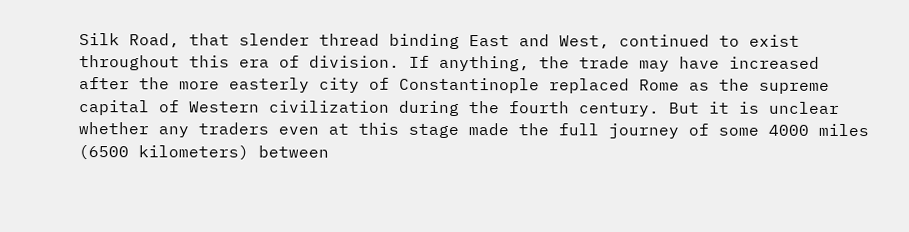Silk Road, that slender thread binding East and West, continued to exist throughout this era of division. If anything, the trade may have increased after the more easterly city of Constantinople replaced Rome as the supreme capital of Western civilization during the fourth century. But it is unclear whether any traders even at this stage made the full journey of some 4000 miles (6500 kilometers) between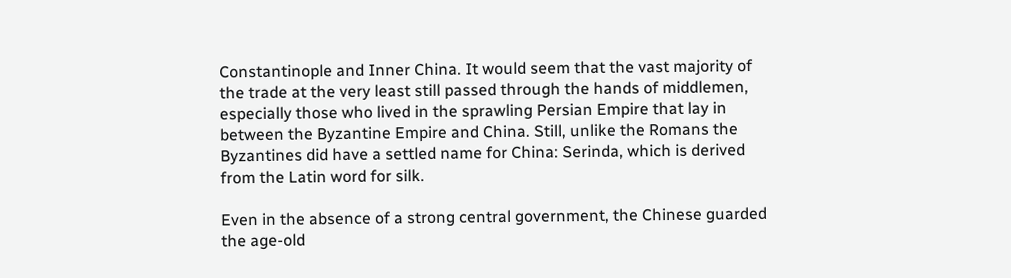Constantinople and Inner China. It would seem that the vast majority of the trade at the very least still passed through the hands of middlemen, especially those who lived in the sprawling Persian Empire that lay in between the Byzantine Empire and China. Still, unlike the Romans the Byzantines did have a settled name for China: Serinda, which is derived from the Latin word for silk.

Even in the absence of a strong central government, the Chinese guarded the age-old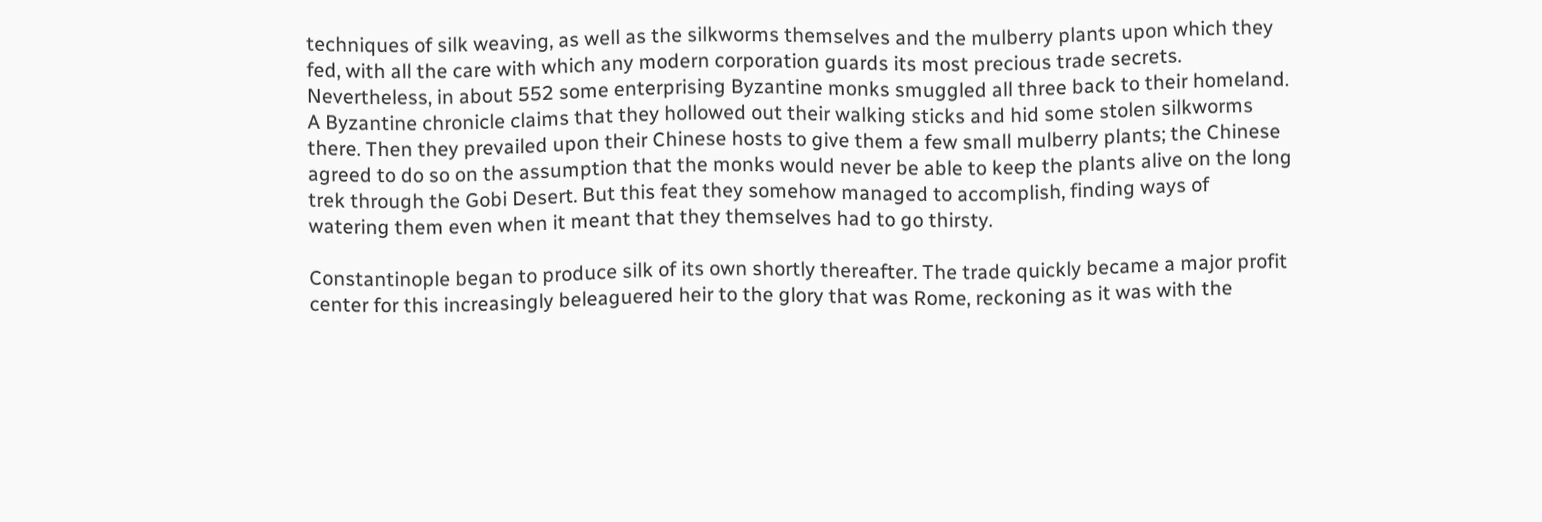techniques of silk weaving, as well as the silkworms themselves and the mulberry plants upon which they fed, with all the care with which any modern corporation guards its most precious trade secrets. Nevertheless, in about 552 some enterprising Byzantine monks smuggled all three back to their homeland. A Byzantine chronicle claims that they hollowed out their walking sticks and hid some stolen silkworms there. Then they prevailed upon their Chinese hosts to give them a few small mulberry plants; the Chinese agreed to do so on the assumption that the monks would never be able to keep the plants alive on the long trek through the Gobi Desert. But this feat they somehow managed to accomplish, finding ways of watering them even when it meant that they themselves had to go thirsty.

Constantinople began to produce silk of its own shortly thereafter. The trade quickly became a major profit center for this increasingly beleaguered heir to the glory that was Rome, reckoning as it was with the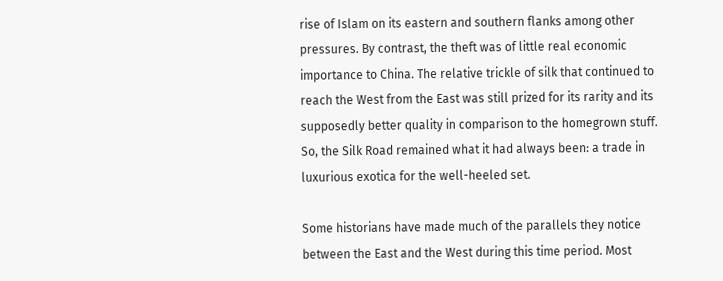rise of Islam on its eastern and southern flanks among other pressures. By contrast, the theft was of little real economic importance to China. The relative trickle of silk that continued to reach the West from the East was still prized for its rarity and its supposedly better quality in comparison to the homegrown stuff. So, the Silk Road remained what it had always been: a trade in luxurious exotica for the well-heeled set.

Some historians have made much of the parallels they notice between the East and the West during this time period. Most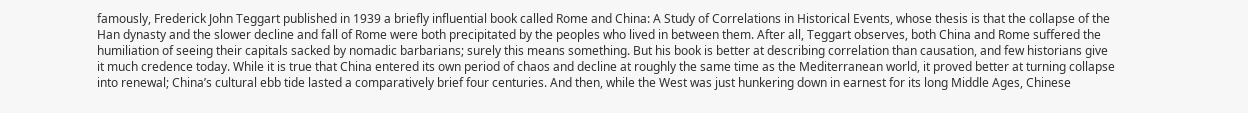famously, Frederick John Teggart published in 1939 a briefly influential book called Rome and China: A Study of Correlations in Historical Events, whose thesis is that the collapse of the Han dynasty and the slower decline and fall of Rome were both precipitated by the peoples who lived in between them. After all, Teggart observes, both China and Rome suffered the humiliation of seeing their capitals sacked by nomadic barbarians; surely this means something. But his book is better at describing correlation than causation, and few historians give it much credence today. While it is true that China entered its own period of chaos and decline at roughly the same time as the Mediterranean world, it proved better at turning collapse into renewal; China’s cultural ebb tide lasted a comparatively brief four centuries. And then, while the West was just hunkering down in earnest for its long Middle Ages, Chinese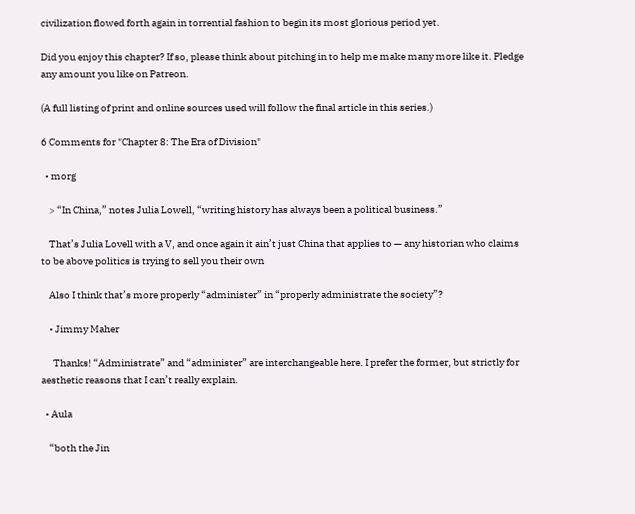civilization flowed forth again in torrential fashion to begin its most glorious period yet.

Did you enjoy this chapter? If so, please think about pitching in to help me make many more like it. Pledge any amount you like on Patreon.

(A full listing of print and online sources used will follow the final article in this series.)

6 Comments for "Chapter 8: The Era of Division"

  • morg

    > “In China,” notes Julia Lowell, “writing history has always been a political business.”

    That’s Julia Lovell with a V, and once again it ain’t just China that applies to — any historian who claims to be above politics is trying to sell you their own

    Also I think that’s more properly “administer” in “properly administrate the society”?

    • Jimmy Maher

      Thanks! “Administrate” and “administer” are interchangeable here. I prefer the former, but strictly for aesthetic reasons that I can’t really explain.

  • Aula

    “both the Jin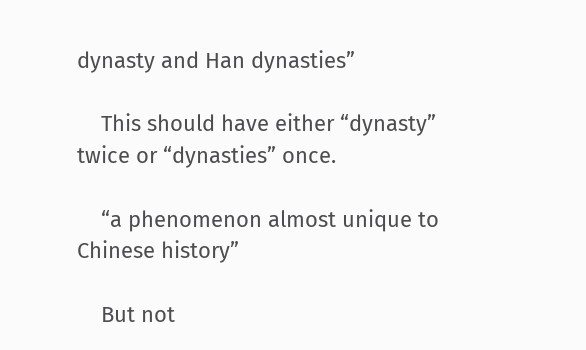dynasty and Han dynasties”

    This should have either “dynasty” twice or “dynasties” once.

    “a phenomenon almost unique to Chinese history”

    But not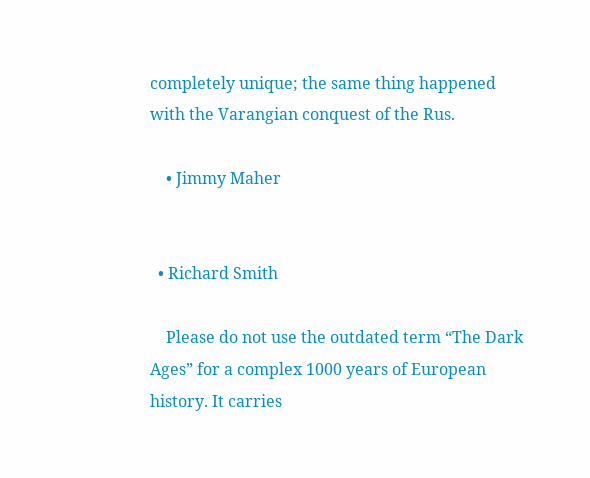completely unique; the same thing happened with the Varangian conquest of the Rus.

    • Jimmy Maher


  • Richard Smith

    Please do not use the outdated term “The Dark Ages” for a complex 1000 years of European history. It carries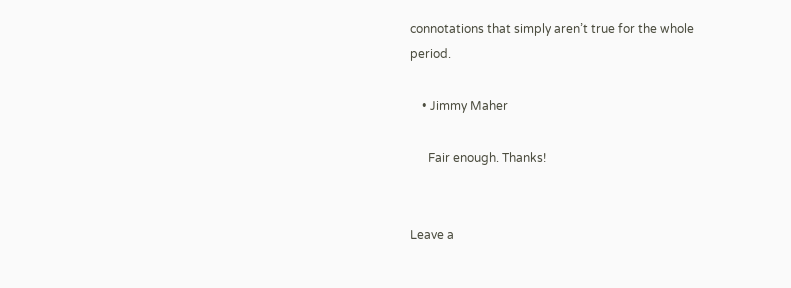connotations that simply aren’t true for the whole period.

    • Jimmy Maher

      Fair enough. Thanks!


Leave a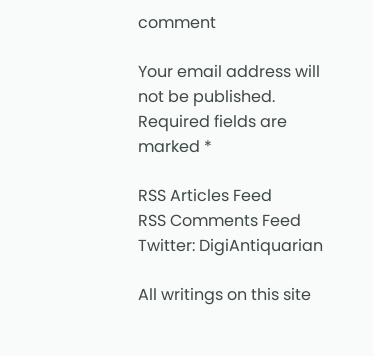comment

Your email address will not be published. Required fields are marked *

RSS Articles Feed
RSS Comments Feed
Twitter: DigiAntiquarian

All writings on this site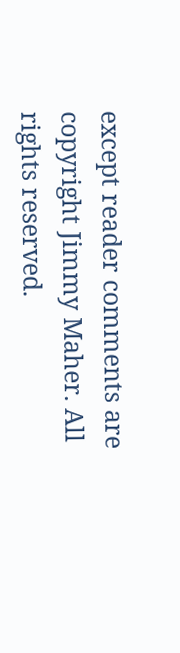except reader comments are copyright Jimmy Maher. All rights reserved.